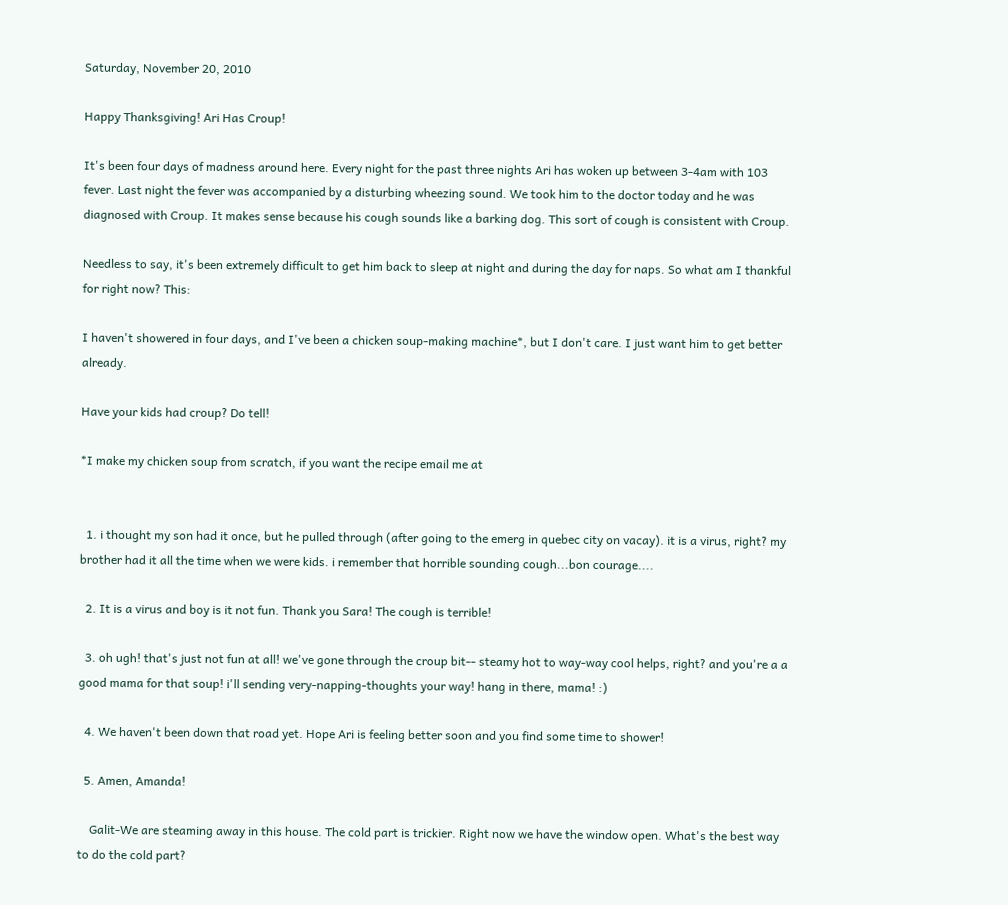Saturday, November 20, 2010

Happy Thanksgiving! Ari Has Croup!

It's been four days of madness around here. Every night for the past three nights Ari has woken up between 3-4am with 103 fever. Last night the fever was accompanied by a disturbing wheezing sound. We took him to the doctor today and he was diagnosed with Croup. It makes sense because his cough sounds like a barking dog. This sort of cough is consistent with Croup.

Needless to say, it's been extremely difficult to get him back to sleep at night and during the day for naps. So what am I thankful for right now? This:

I haven't showered in four days, and I've been a chicken soup-making machine*, but I don't care. I just want him to get better already.

Have your kids had croup? Do tell!

*I make my chicken soup from scratch, if you want the recipe email me at


  1. i thought my son had it once, but he pulled through (after going to the emerg in quebec city on vacay). it is a virus, right? my brother had it all the time when we were kids. i remember that horrible sounding cough...bon courage....

  2. It is a virus and boy is it not fun. Thank you Sara! The cough is terrible!

  3. oh ugh! that's just not fun at all! we've gone through the croup bit-- steamy hot to way-way cool helps, right? and you're a a good mama for that soup! i'll sending very-napping-thoughts your way! hang in there, mama! :)

  4. We haven't been down that road yet. Hope Ari is feeling better soon and you find some time to shower!

  5. Amen, Amanda!

    Galit-We are steaming away in this house. The cold part is trickier. Right now we have the window open. What's the best way to do the cold part?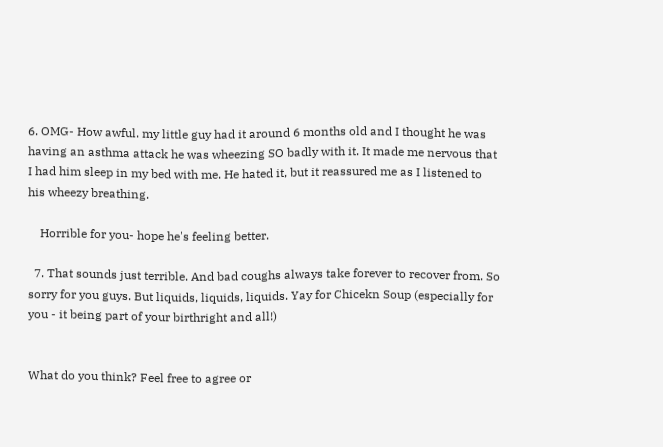6. OMG- How awful. my little guy had it around 6 months old and I thought he was having an asthma attack he was wheezing SO badly with it. It made me nervous that I had him sleep in my bed with me. He hated it, but it reassured me as I listened to his wheezy breathing.

    Horrible for you- hope he's feeling better.

  7. That sounds just terrible. And bad coughs always take forever to recover from. So sorry for you guys. But liquids, liquids, liquids. Yay for Chicekn Soup (especially for you - it being part of your birthright and all!)


What do you think? Feel free to agree or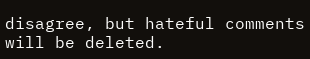disagree, but hateful comments will be deleted.